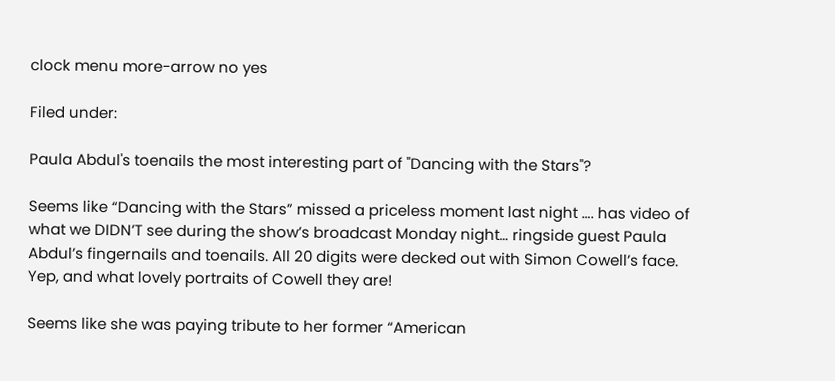clock menu more-arrow no yes

Filed under:

Paula Abdul's toenails the most interesting part of "Dancing with the Stars"?

Seems like “Dancing with the Stars” missed a priceless moment last night …. has video of what we DIDN’T see during the show’s broadcast Monday night… ringside guest Paula Abdul’s fingernails and toenails. All 20 digits were decked out with Simon Cowell’s face. Yep, and what lovely portraits of Cowell they are!

Seems like she was paying tribute to her former “American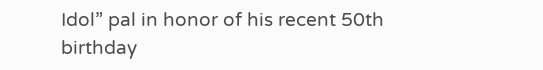Idol” pal in honor of his recent 50th birthday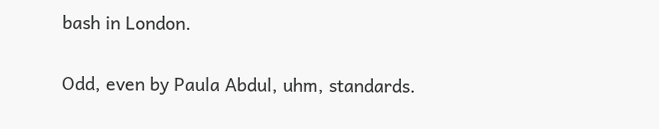bash in London.

Odd, even by Paula Abdul, uhm, standards.